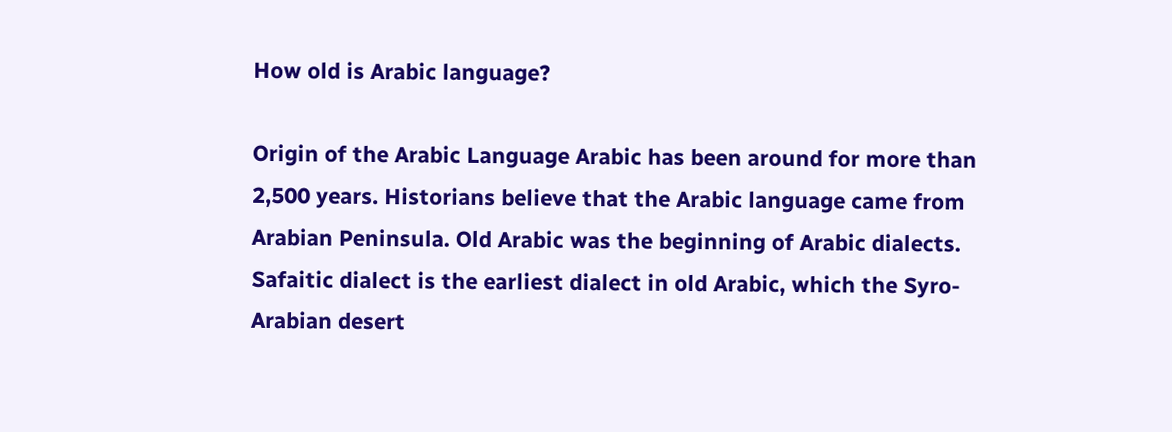How old is Arabic language?

Origin of the Arabic Language Arabic has been around for more than 2,500 years. Historians believe that the Arabic language came from Arabian Peninsula. Old Arabic was the beginning of Arabic dialects. Safaitic dialect is the earliest dialect in old Arabic, which the Syro-Arabian desert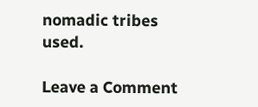nomadic tribes used.

Leave a Comment